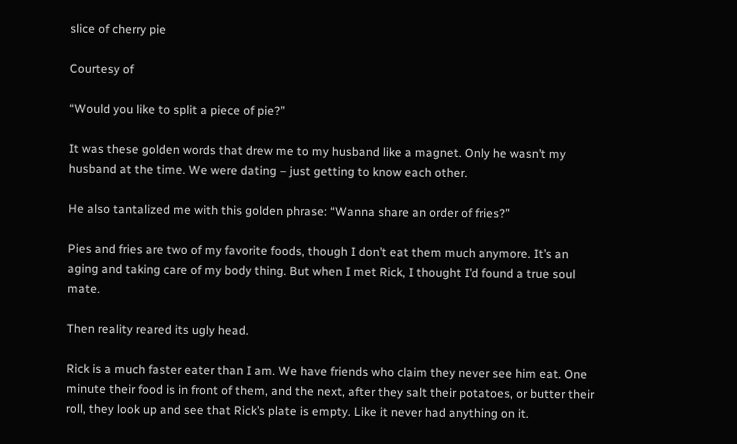slice of cherry pie

Courtesy of

“Would you like to split a piece of pie?”

It was these golden words that drew me to my husband like a magnet. Only he wasn’t my husband at the time. We were dating – just getting to know each other.

He also tantalized me with this golden phrase: “Wanna share an order of fries?”

Pies and fries are two of my favorite foods, though I don’t eat them much anymore. It’s an aging and taking care of my body thing. But when I met Rick, I thought I’d found a true soul mate.

Then reality reared its ugly head.

Rick is a much faster eater than I am. We have friends who claim they never see him eat. One minute their food is in front of them, and the next, after they salt their potatoes, or butter their roll, they look up and see that Rick’s plate is empty. Like it never had anything on it.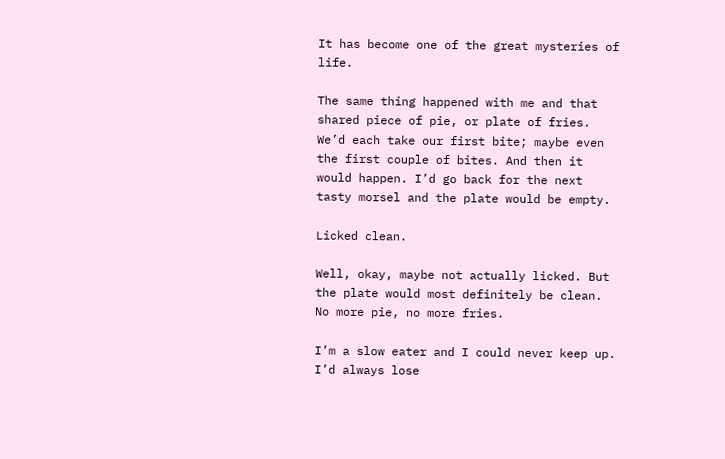It has become one of the great mysteries of life.

The same thing happened with me and that shared piece of pie, or plate of fries. We’d each take our first bite; maybe even the first couple of bites. And then it would happen. I’d go back for the next tasty morsel and the plate would be empty.

Licked clean.

Well, okay, maybe not actually licked. But the plate would most definitely be clean. No more pie, no more fries.

I’m a slow eater and I could never keep up. I’d always lose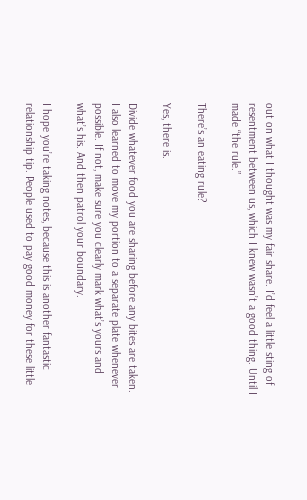out on what I thought was my fair share. I’d feel a little sting of resentment between us, which I knew wasn’t a good thing. Until I made “the rule.”

There’s an eating rule?

Yes, there is.

Divide whatever food you are sharing before any bites are taken. I also learned to move my portion to a separate plate whenever possible. If not, make sure you clearly mark what’s yours and what’s his. And then patrol your boundary.

I hope you’re taking notes, because this is another fantastic relationship tip. People used to pay good money for these little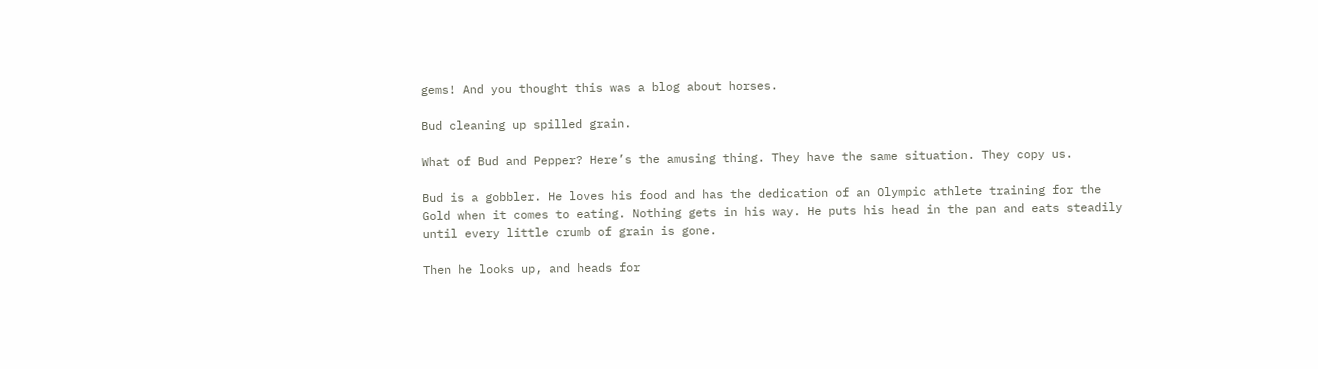gems! And you thought this was a blog about horses.

Bud cleaning up spilled grain.

What of Bud and Pepper? Here’s the amusing thing. They have the same situation. They copy us.

Bud is a gobbler. He loves his food and has the dedication of an Olympic athlete training for the Gold when it comes to eating. Nothing gets in his way. He puts his head in the pan and eats steadily until every little crumb of grain is gone.

Then he looks up, and heads for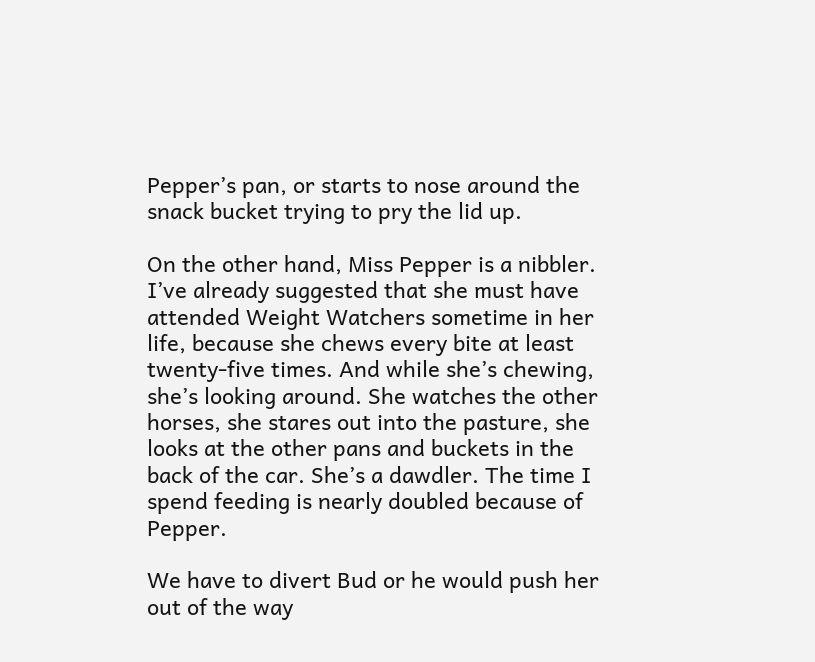Pepper’s pan, or starts to nose around the snack bucket trying to pry the lid up.

On the other hand, Miss Pepper is a nibbler. I’ve already suggested that she must have attended Weight Watchers sometime in her life, because she chews every bite at least twenty-five times. And while she’s chewing, she’s looking around. She watches the other horses, she stares out into the pasture, she looks at the other pans and buckets in the back of the car. She’s a dawdler. The time I spend feeding is nearly doubled because of Pepper.

We have to divert Bud or he would push her out of the way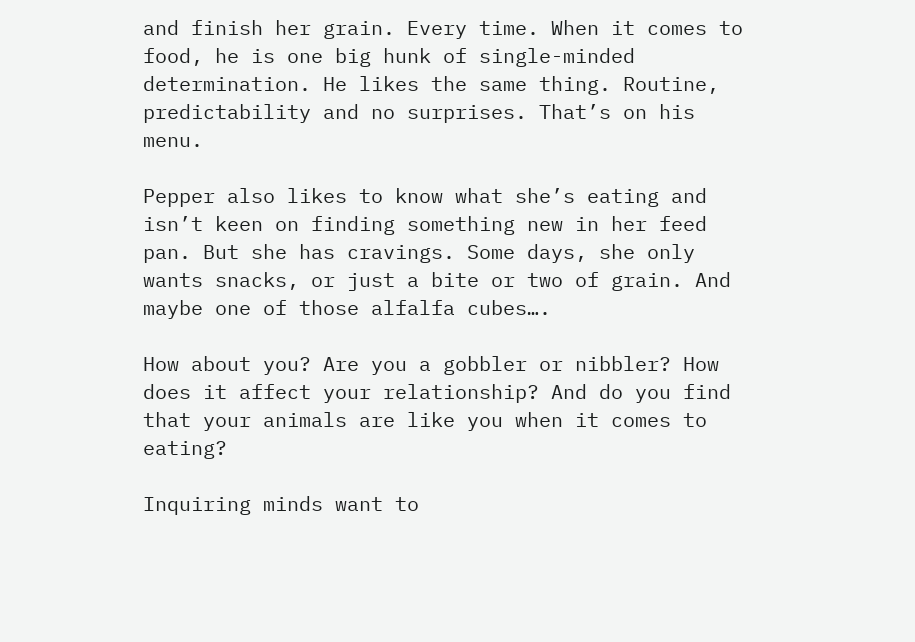and finish her grain. Every time. When it comes to food, he is one big hunk of single-minded determination. He likes the same thing. Routine, predictability and no surprises. That’s on his menu.

Pepper also likes to know what she’s eating and isn’t keen on finding something new in her feed pan. But she has cravings. Some days, she only wants snacks, or just a bite or two of grain. And maybe one of those alfalfa cubes….

How about you? Are you a gobbler or nibbler? How does it affect your relationship? And do you find that your animals are like you when it comes to eating?

Inquiring minds want to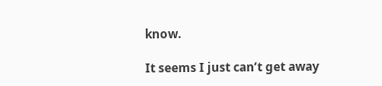know.

It seems I just can’t get away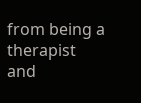from being a therapist and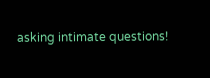asking intimate questions!